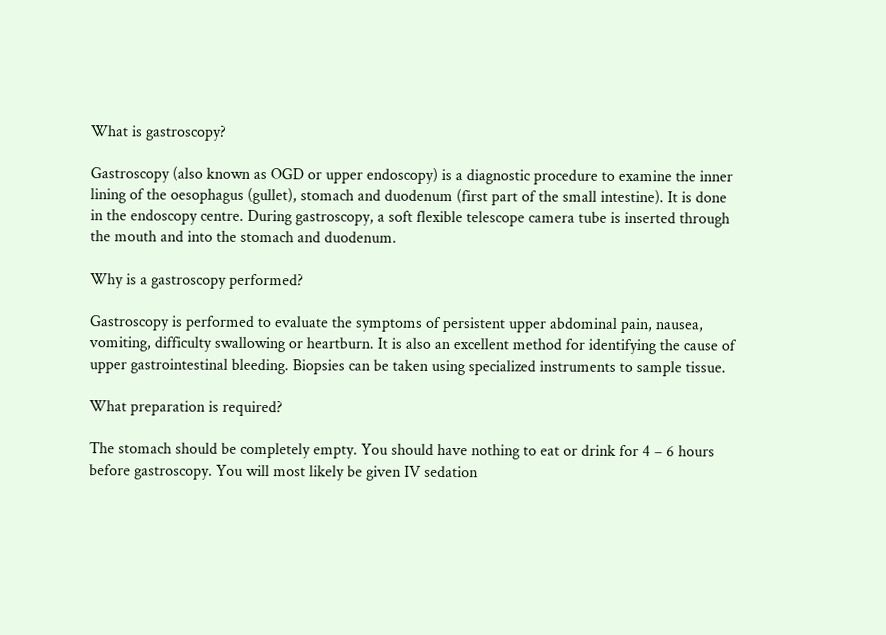What is gastroscopy?

Gastroscopy (also known as OGD or upper endoscopy) is a diagnostic procedure to examine the inner lining of the oesophagus (gullet), stomach and duodenum (first part of the small intestine). It is done in the endoscopy centre. During gastroscopy, a soft flexible telescope camera tube is inserted through the mouth and into the stomach and duodenum.

Why is a gastroscopy performed?

Gastroscopy is performed to evaluate the symptoms of persistent upper abdominal pain, nausea, vomiting, difficulty swallowing or heartburn. It is also an excellent method for identifying the cause of upper gastrointestinal bleeding. Biopsies can be taken using specialized instruments to sample tissue.

What preparation is required?

The stomach should be completely empty. You should have nothing to eat or drink for 4 – 6 hours before gastroscopy. You will most likely be given IV sedation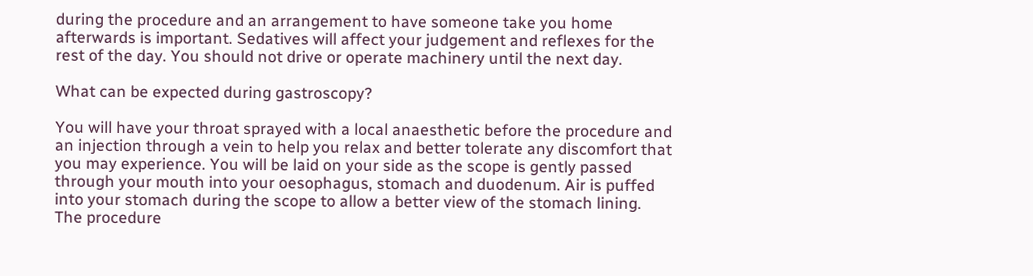during the procedure and an arrangement to have someone take you home afterwards is important. Sedatives will affect your judgement and reflexes for the rest of the day. You should not drive or operate machinery until the next day.

What can be expected during gastroscopy?

You will have your throat sprayed with a local anaesthetic before the procedure and an injection through a vein to help you relax and better tolerate any discomfort that you may experience. You will be laid on your side as the scope is gently passed through your mouth into your oesophagus, stomach and duodenum. Air is puffed into your stomach during the scope to allow a better view of the stomach lining. The procedure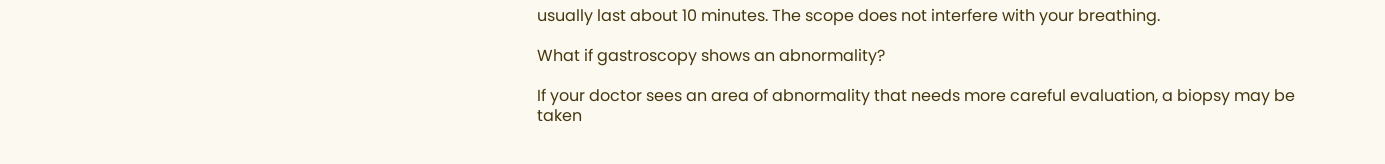usually last about 10 minutes. The scope does not interfere with your breathing.

What if gastroscopy shows an abnormality?

If your doctor sees an area of abnormality that needs more careful evaluation, a biopsy may be taken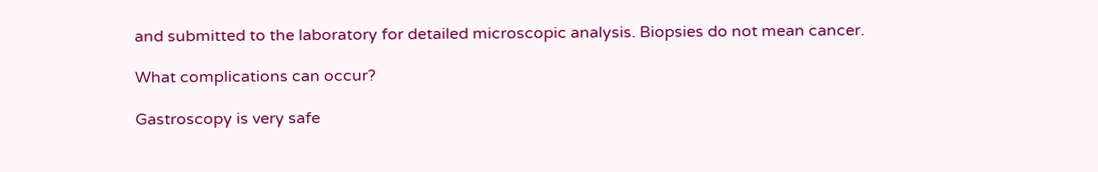and submitted to the laboratory for detailed microscopic analysis. Biopsies do not mean cancer.

What complications can occur?

Gastroscopy is very safe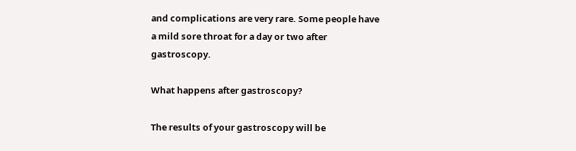and complications are very rare. Some people have a mild sore throat for a day or two after gastroscopy.

What happens after gastroscopy?

The results of your gastroscopy will be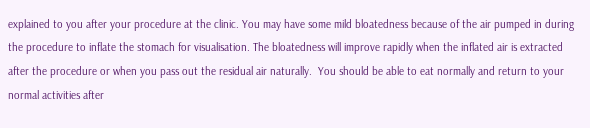explained to you after your procedure at the clinic. You may have some mild bloatedness because of the air pumped in during the procedure to inflate the stomach for visualisation. The bloatedness will improve rapidly when the inflated air is extracted after the procedure or when you pass out the residual air naturally.  You should be able to eat normally and return to your normal activities after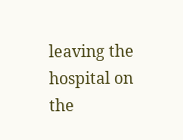leaving the hospital on the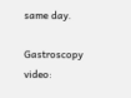same day.

Gastroscopy video: